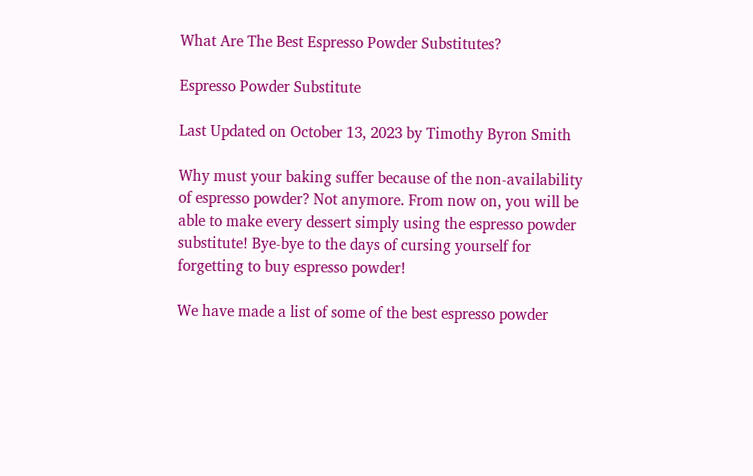What Are The Best Espresso Powder Substitutes?

Espresso Powder Substitute

Last Updated on October 13, 2023 by Timothy Byron Smith

Why must your baking suffer because of the non-availability of espresso powder? Not anymore. From now on, you will be able to make every dessert simply using the espresso powder substitute! Bye-bye to the days of cursing yourself for forgetting to buy espresso powder!

We have made a list of some of the best espresso powder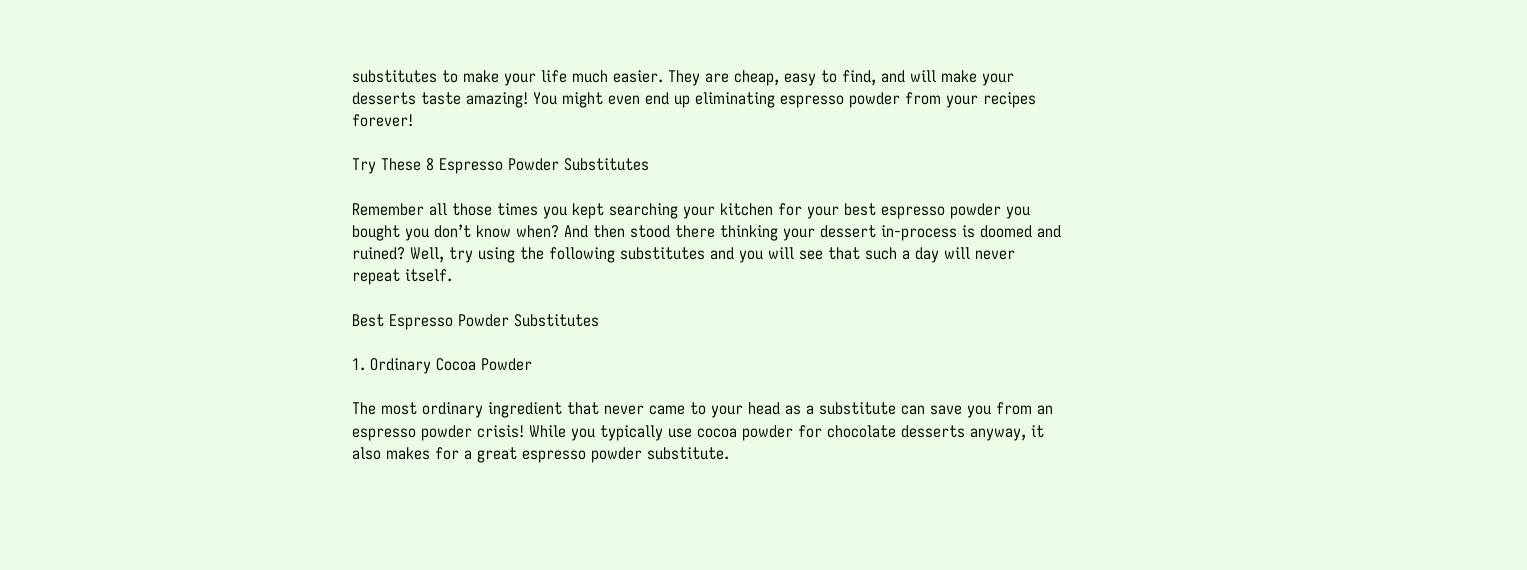substitutes to make your life much easier. They are cheap, easy to find, and will make your desserts taste amazing! You might even end up eliminating espresso powder from your recipes forever!

Try These 8 Espresso Powder Substitutes

Remember all those times you kept searching your kitchen for your best espresso powder you bought you don’t know when? And then stood there thinking your dessert in-process is doomed and ruined? Well, try using the following substitutes and you will see that such a day will never repeat itself.

Best Espresso Powder Substitutes

1. Ordinary Cocoa Powder

The most ordinary ingredient that never came to your head as a substitute can save you from an espresso powder crisis! While you typically use cocoa powder for chocolate desserts anyway, it also makes for a great espresso powder substitute.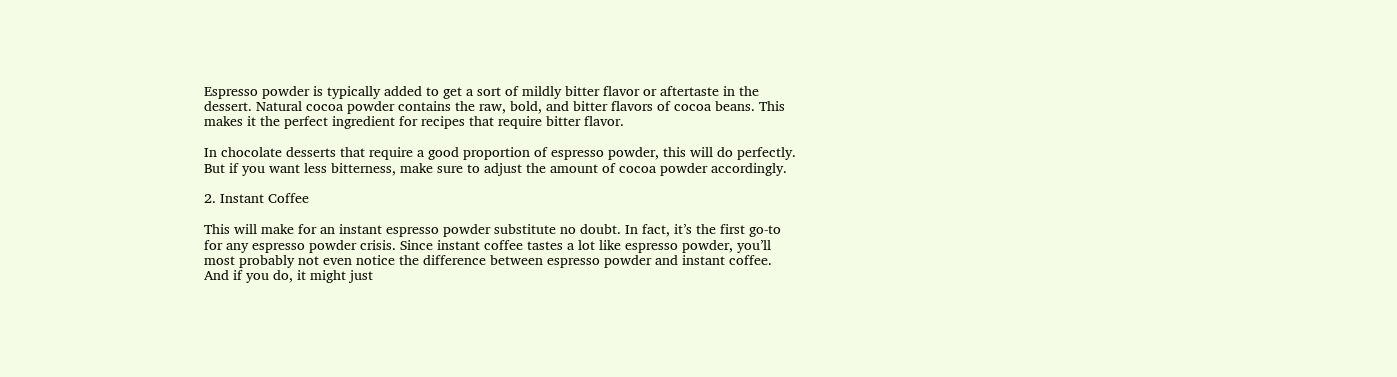Espresso powder is typically added to get a sort of mildly bitter flavor or aftertaste in the dessert. Natural cocoa powder contains the raw, bold, and bitter flavors of cocoa beans. This makes it the perfect ingredient for recipes that require bitter flavor.

In chocolate desserts that require a good proportion of espresso powder, this will do perfectly. But if you want less bitterness, make sure to adjust the amount of cocoa powder accordingly.

2. Instant Coffee

This will make for an instant espresso powder substitute no doubt. In fact, it’s the first go-to for any espresso powder crisis. Since instant coffee tastes a lot like espresso powder, you’ll most probably not even notice the difference between espresso powder and instant coffee. And if you do, it might just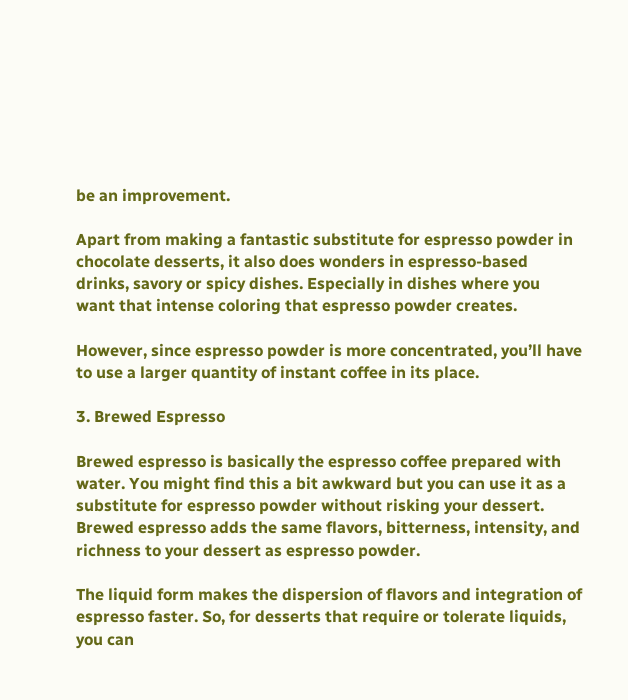be an improvement.

Apart from making a fantastic substitute for espresso powder in chocolate desserts, it also does wonders in espresso-based drinks, savory or spicy dishes. Especially in dishes where you want that intense coloring that espresso powder creates.

However, since espresso powder is more concentrated, you’ll have to use a larger quantity of instant coffee in its place.

3. Brewed Espresso

Brewed espresso is basically the espresso coffee prepared with water. You might find this a bit awkward but you can use it as a substitute for espresso powder without risking your dessert. Brewed espresso adds the same flavors, bitterness, intensity, and richness to your dessert as espresso powder.

The liquid form makes the dispersion of flavors and integration of espresso faster. So, for desserts that require or tolerate liquids, you can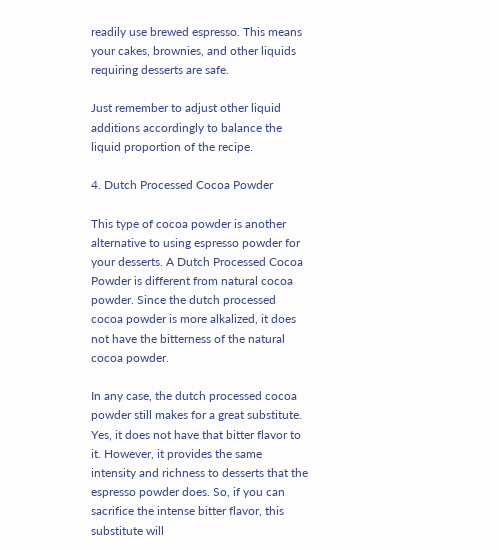readily use brewed espresso. This means your cakes, brownies, and other liquids requiring desserts are safe.

Just remember to adjust other liquid additions accordingly to balance the liquid proportion of the recipe.

4. Dutch Processed Cocoa Powder

This type of cocoa powder is another alternative to using espresso powder for your desserts. A Dutch Processed Cocoa Powder is different from natural cocoa powder. Since the dutch processed cocoa powder is more alkalized, it does not have the bitterness of the natural cocoa powder.

In any case, the dutch processed cocoa powder still makes for a great substitute. Yes, it does not have that bitter flavor to it. However, it provides the same intensity and richness to desserts that the espresso powder does. So, if you can sacrifice the intense bitter flavor, this substitute will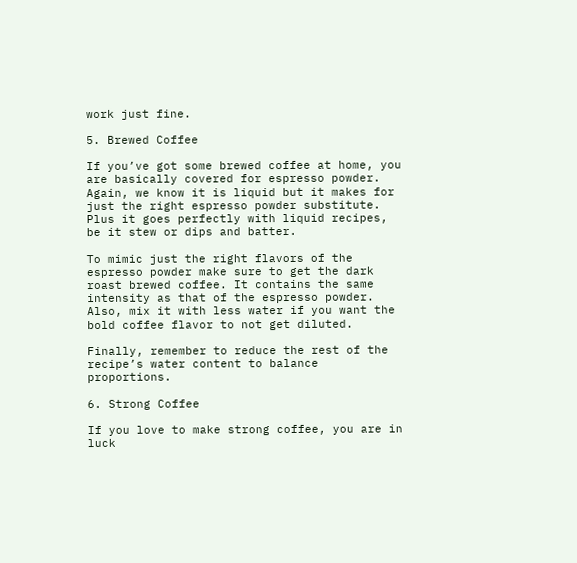work just fine.

5. Brewed Coffee

If you’ve got some brewed coffee at home, you are basically covered for espresso powder. Again, we know it is liquid but it makes for just the right espresso powder substitute. Plus it goes perfectly with liquid recipes, be it stew or dips and batter.

To mimic just the right flavors of the espresso powder make sure to get the dark roast brewed coffee. It contains the same intensity as that of the espresso powder. Also, mix it with less water if you want the bold coffee flavor to not get diluted.

Finally, remember to reduce the rest of the recipe’s water content to balance proportions.

6. Strong Coffee

If you love to make strong coffee, you are in luck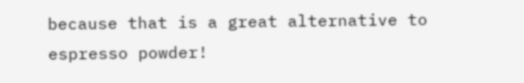because that is a great alternative to espresso powder!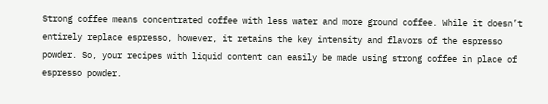Strong coffee means concentrated coffee with less water and more ground coffee. While it doesn’t entirely replace espresso, however, it retains the key intensity and flavors of the espresso powder. So, your recipes with liquid content can easily be made using strong coffee in place of espresso powder.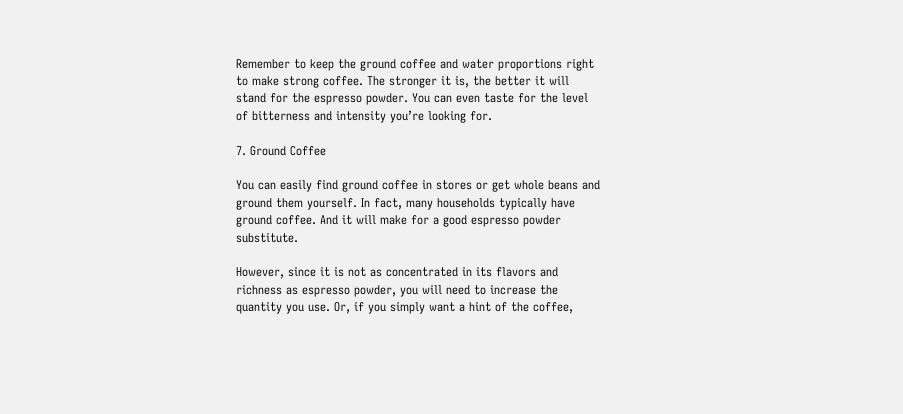Remember to keep the ground coffee and water proportions right to make strong coffee. The stronger it is, the better it will stand for the espresso powder. You can even taste for the level of bitterness and intensity you’re looking for.

7. Ground Coffee

You can easily find ground coffee in stores or get whole beans and ground them yourself. In fact, many households typically have ground coffee. And it will make for a good espresso powder substitute.

However, since it is not as concentrated in its flavors and richness as espresso powder, you will need to increase the quantity you use. Or, if you simply want a hint of the coffee,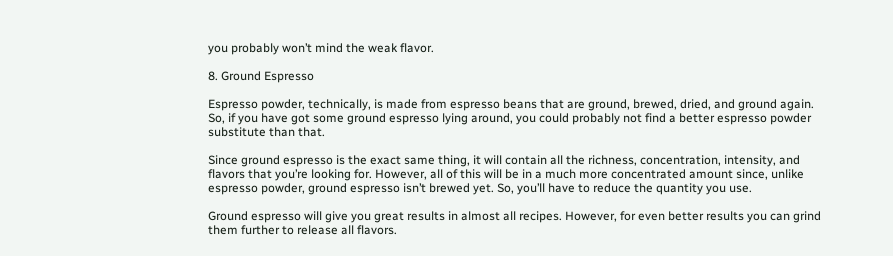you probably won’t mind the weak flavor.

8. Ground Espresso

Espresso powder, technically, is made from espresso beans that are ground, brewed, dried, and ground again. So, if you have got some ground espresso lying around, you could probably not find a better espresso powder substitute than that.

Since ground espresso is the exact same thing, it will contain all the richness, concentration, intensity, and flavors that you’re looking for. However, all of this will be in a much more concentrated amount since, unlike espresso powder, ground espresso isn’t brewed yet. So, you’ll have to reduce the quantity you use.

Ground espresso will give you great results in almost all recipes. However, for even better results you can grind them further to release all flavors.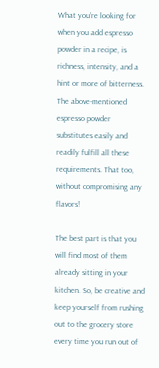What you’re looking for when you add espresso powder in a recipe, is richness, intensity, and a hint or more of bitterness. The above-mentioned espresso powder substitutes easily and readily fulfill all these requirements. That too, without compromising any flavors!

The best part is that you will find most of them already sitting in your kitchen. So, be creative and keep yourself from rushing out to the grocery store every time you run out of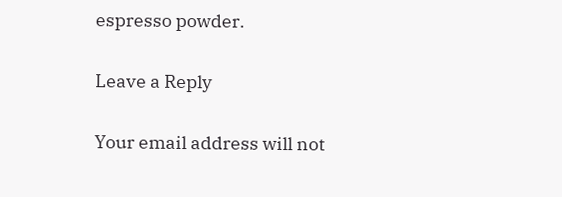espresso powder.

Leave a Reply

Your email address will not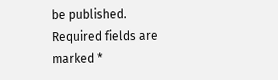be published. Required fields are marked *